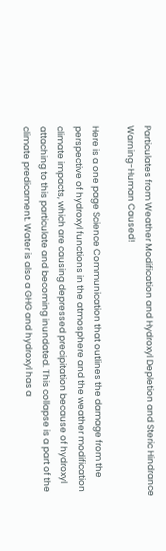Particulates from Weather Modification and Hydroxyl Depletion and Steric Hindrance Warning-Human Caused!

Here is a one page Science Communication that outlines the damage from the perspective of hydroxyl functions in the atmosphere and the weather modification climate impacts, which are causing depressed precipitation because of hydroxyl attaching to this particulate and becoming inundated. This collapse is a part of the climate predicament. Water is also a GHG and hydroxyl has a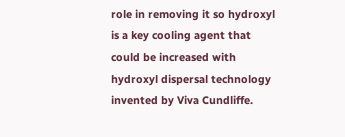role in removing it so hydroxyl is a key cooling agent that could be increased with hydroxyl dispersal technology invented by Viva Cundliffe.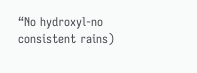“No hydroxyl-no consistent rains)